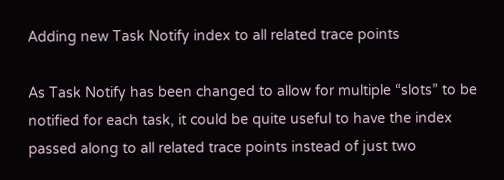Adding new Task Notify index to all related trace points

As Task Notify has been changed to allow for multiple “slots” to be notified for each task, it could be quite useful to have the index passed along to all related trace points instead of just two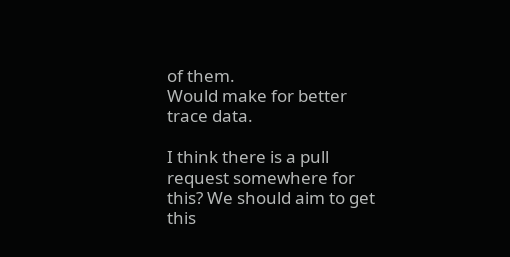of them.
Would make for better trace data.

I think there is a pull request somewhere for this? We should aim to get this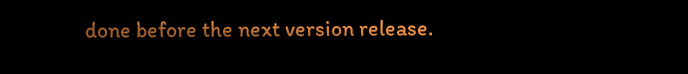done before the next version release.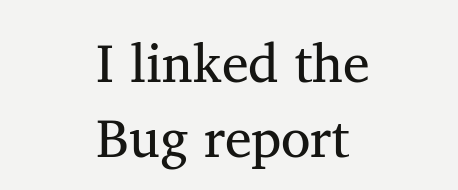I linked the Bug report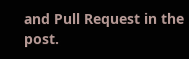and Pull Request in the post.